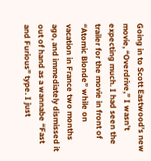Going in to Scott Eastwood’s new movie, “Overdrive,” I wasn’t expecting much. I had seen the trailer for the movie in front of “Atomic Blonde” while on vacation in France two months ago, and immediately dismissed it out of hand as a wannabe “Fast and Furious” type. I just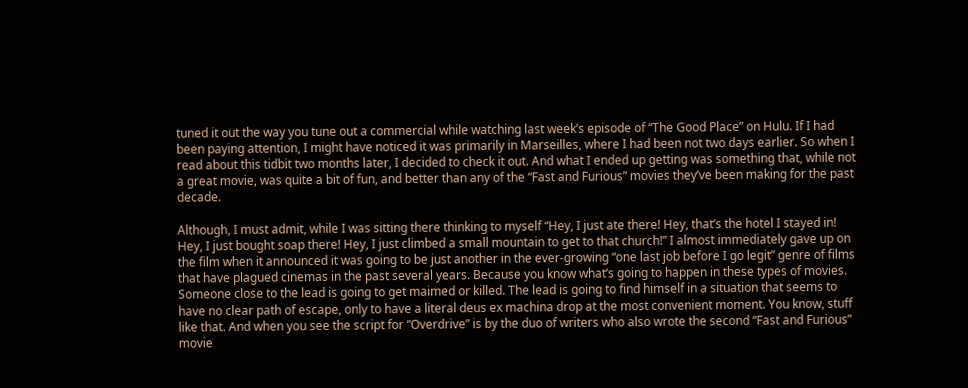tuned it out the way you tune out a commercial while watching last week’s episode of “The Good Place” on Hulu. If I had been paying attention, I might have noticed it was primarily in Marseilles, where I had been not two days earlier. So when I read about this tidbit two months later, I decided to check it out. And what I ended up getting was something that, while not a great movie, was quite a bit of fun, and better than any of the “Fast and Furious” movies they’ve been making for the past decade.

Although, I must admit, while I was sitting there thinking to myself “Hey, I just ate there! Hey, that’s the hotel I stayed in! Hey, I just bought soap there! Hey, I just climbed a small mountain to get to that church!” I almost immediately gave up on the film when it announced it was going to be just another in the ever-growing “one last job before I go legit” genre of films that have plagued cinemas in the past several years. Because you know what’s going to happen in these types of movies. Someone close to the lead is going to get maimed or killed. The lead is going to find himself in a situation that seems to have no clear path of escape, only to have a literal deus ex machina drop at the most convenient moment. You know, stuff like that. And when you see the script for “Overdrive” is by the duo of writers who also wrote the second “Fast and Furious” movie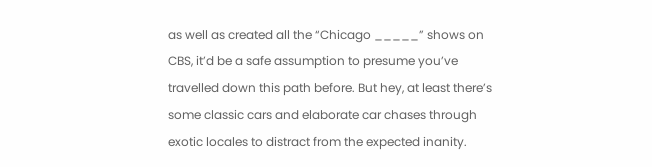as well as created all the “Chicago _____” shows on CBS, it’d be a safe assumption to presume you’ve travelled down this path before. But hey, at least there’s some classic cars and elaborate car chases through exotic locales to distract from the expected inanity.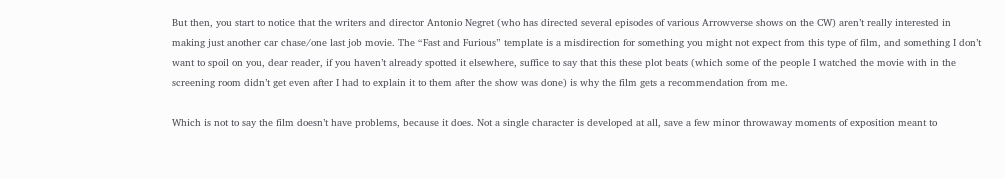But then, you start to notice that the writers and director Antonio Negret (who has directed several episodes of various Arrowverse shows on the CW) aren’t really interested in making just another car chase/one last job movie. The “Fast and Furious” template is a misdirection for something you might not expect from this type of film, and something I don’t want to spoil on you, dear reader, if you haven’t already spotted it elsewhere, suffice to say that this these plot beats (which some of the people I watched the movie with in the screening room didn’t get even after I had to explain it to them after the show was done) is why the film gets a recommendation from me.

Which is not to say the film doesn’t have problems, because it does. Not a single character is developed at all, save a few minor throwaway moments of exposition meant to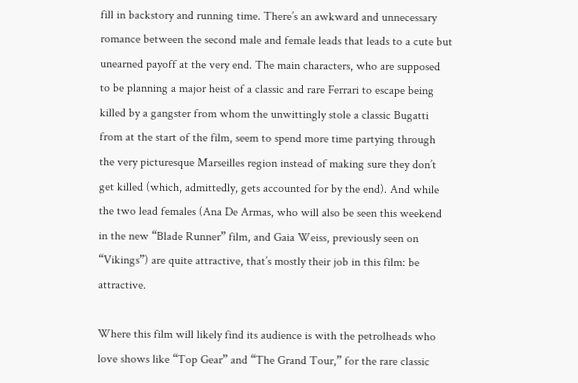fill in backstory and running time. There’s an awkward and unnecessary romance between the second male and female leads that leads to a cute but unearned payoff at the very end. The main characters, who are supposed to be planning a major heist of a classic and rare Ferrari to escape being killed by a gangster from whom the unwittingly stole a classic Bugatti from at the start of the film, seem to spend more time partying through the very picturesque Marseilles region instead of making sure they don’t get killed (which, admittedly, gets accounted for by the end). And while the two lead females (Ana De Armas, who will also be seen this weekend in the new “Blade Runner” film, and Gaia Weiss, previously seen on “Vikings”) are quite attractive, that’s mostly their job in this film: be attractive.

Where this film will likely find its audience is with the petrolheads who love shows like “Top Gear” and “The Grand Tour,” for the rare classic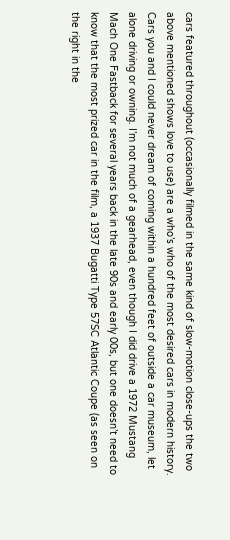cars featured throughout (occasionally filmed in the same kind of slow-motion close-ups the two above mentioned shows love to use) are a who’s who of the most desired cars in modern history. Cars you and I could never dream of coming within a hundred feet of outside a car museum, let alone driving or owning. I’m not much of a gearhead, even though I did drive a 1972 Mustang Mach One Fastback for several years back in the late 90s and early 00s, but one doesn’t need to know that the most prized car in the film, a 1937 Bugatti Type 57SC Atlantic Coupe (as seen on the right in the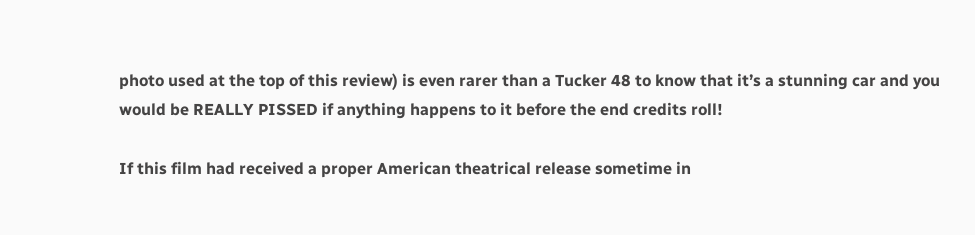photo used at the top of this review) is even rarer than a Tucker 48 to know that it’s a stunning car and you would be REALLY PISSED if anything happens to it before the end credits roll!

If this film had received a proper American theatrical release sometime in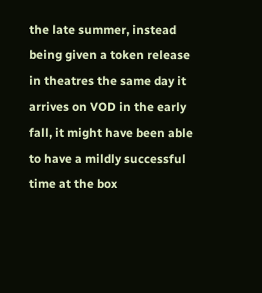the late summer, instead being given a token release in theatres the same day it arrives on VOD in the early fall, it might have been able to have a mildly successful time at the box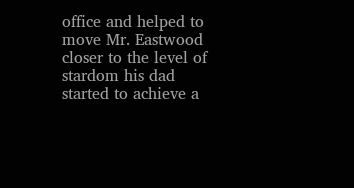office and helped to move Mr. Eastwood closer to the level of stardom his dad started to achieve a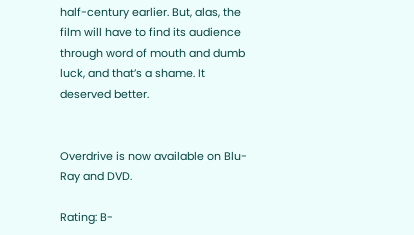half-century earlier. But, alas, the film will have to find its audience through word of mouth and dumb luck, and that’s a shame. It deserved better.


Overdrive is now available on Blu-Ray and DVD.

Rating: B-